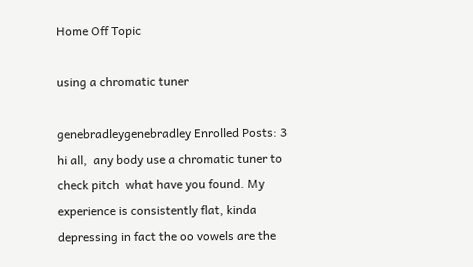Home Off Topic

using a chromatic tuner

genebradleygenebradley Enrolled Posts: 3
hi all,  any body use a chromatic tuner to check pitch  what have you found. My experience is consistently flat, kinda depressing in fact the oo vowels are the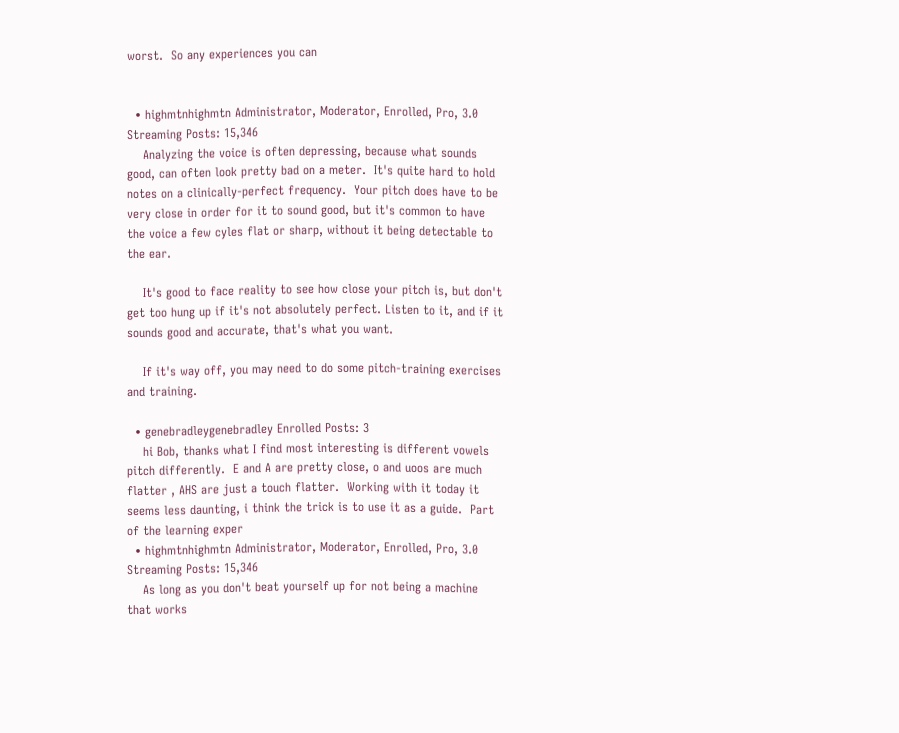worst.  So any experiences you can


  • highmtnhighmtn Administrator, Moderator, Enrolled, Pro, 3.0 Streaming Posts: 15,346
    Analyzing the voice is often depressing, because what sounds good, can often look pretty bad on a meter.  It's quite hard to hold notes on a clinically-perfect frequency.  Your pitch does have to be very close in order for it to sound good, but it's common to have the voice a few cyles flat or sharp, without it being detectable to the ear.

    It's good to face reality to see how close your pitch is, but don't get too hung up if it's not absolutely perfect. Listen to it, and if it sounds good and accurate, that's what you want.

    If it's way off, you may need to do some pitch-training exercises and training.

  • genebradleygenebradley Enrolled Posts: 3
    hi Bob, thanks what I find most interesting is different vowels pitch differently.  E and A are pretty close, o and uoos are much flatter , AHS are just a touch flatter.  Working with it today it seems less daunting, i think the trick is to use it as a guide.  Part of the learning exper
  • highmtnhighmtn Administrator, Moderator, Enrolled, Pro, 3.0 Streaming Posts: 15,346
    As long as you don't beat yourself up for not being a machine that works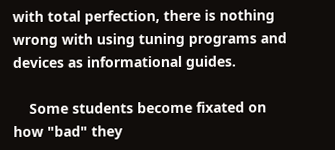with total perfection, there is nothing wrong with using tuning programs and devices as informational guides.

    Some students become fixated on how "bad" they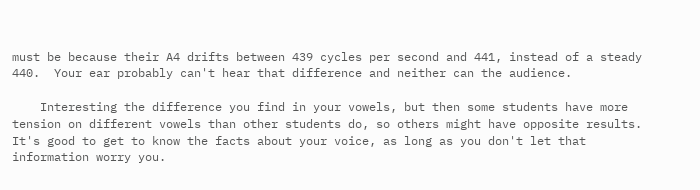must be because their A4 drifts between 439 cycles per second and 441, instead of a steady 440.  Your ear probably can't hear that difference and neither can the audience.

    Interesting the difference you find in your vowels, but then some students have more tension on different vowels than other students do, so others might have opposite results.  It's good to get to know the facts about your voice, as long as you don't let that information worry you.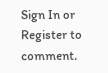Sign In or Register to comment.